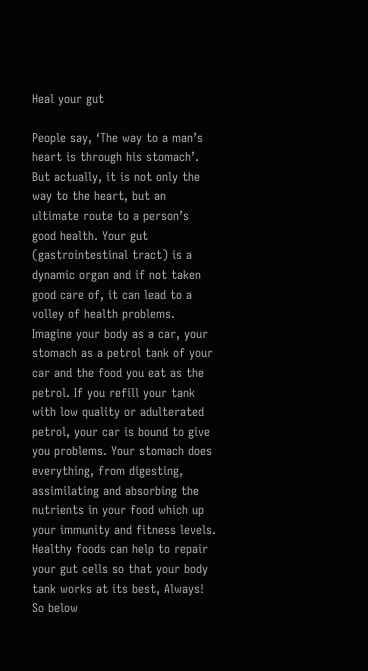Heal your gut

People say, ‘The way to a man’s heart is through his stomach’. But actually, it is not only the way to the heart, but an ultimate route to a person’s good health. Your gut (gastrointestinal tract) is a dynamic organ and if not taken good care of, it can lead to a volley of health problems. Imagine your body as a car, your stomach as a petrol tank of your car and the food you eat as the petrol. If you refill your tank with low quality or adulterated petrol, your car is bound to give you problems. Your stomach does everything, from digesting, assimilating and absorbing the nutrients in your food which up your immunity and fitness levels. Healthy foods can help to repair your gut cells so that your body tank works at its best, Always! So below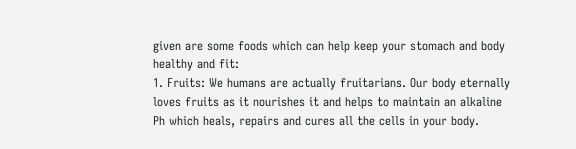given are some foods which can help keep your stomach and body healthy and fit:
1. Fruits: We humans are actually fruitarians. Our body eternally loves fruits as it nourishes it and helps to maintain an alkaline Ph which heals, repairs and cures all the cells in your body.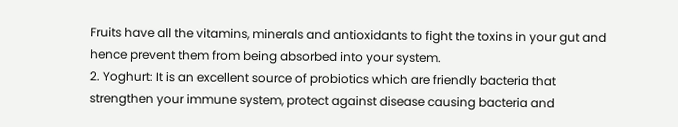Fruits have all the vitamins, minerals and antioxidants to fight the toxins in your gut and hence prevent them from being absorbed into your system.
2. Yoghurt: It is an excellent source of probiotics which are friendly bacteria that strengthen your immune system, protect against disease causing bacteria and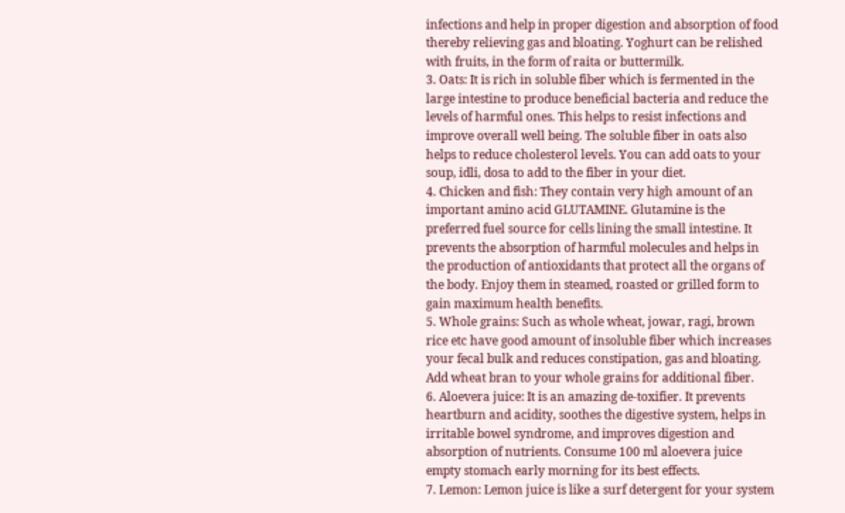infections and help in proper digestion and absorption of food thereby relieving gas and bloating. Yoghurt can be relished with fruits, in the form of raita or buttermilk.
3. Oats: It is rich in soluble fiber which is fermented in the large intestine to produce beneficial bacteria and reduce the levels of harmful ones. This helps to resist infections and improve overall well being. The soluble fiber in oats also helps to reduce cholesterol levels. You can add oats to your soup, idli, dosa to add to the fiber in your diet.
4. Chicken and fish: They contain very high amount of an important amino acid GLUTAMINE. Glutamine is the preferred fuel source for cells lining the small intestine. It prevents the absorption of harmful molecules and helps in the production of antioxidants that protect all the organs of the body. Enjoy them in steamed, roasted or grilled form to gain maximum health benefits.
5. Whole grains: Such as whole wheat, jowar, ragi, brown rice etc have good amount of insoluble fiber which increases your fecal bulk and reduces constipation, gas and bloating. Add wheat bran to your whole grains for additional fiber.
6. Aloevera juice: It is an amazing de-toxifier. It prevents heartburn and acidity, soothes the digestive system, helps in irritable bowel syndrome, and improves digestion and absorption of nutrients. Consume 100 ml aloevera juice empty stomach early morning for its best effects.
7. Lemon: Lemon juice is like a surf detergent for your system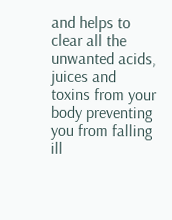and helps to clear all the unwanted acids, juices and toxins from your body preventing you from falling ill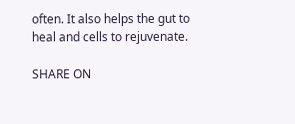often. It also helps the gut to heal and cells to rejuvenate.

SHARE ON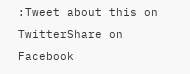:Tweet about this on TwitterShare on Facebook